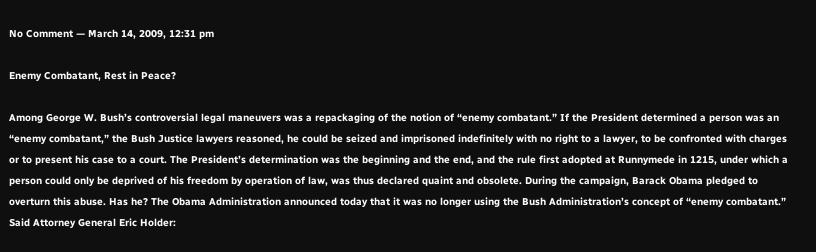No Comment — March 14, 2009, 12:31 pm

Enemy Combatant, Rest in Peace?

Among George W. Bush’s controversial legal maneuvers was a repackaging of the notion of “enemy combatant.” If the President determined a person was an “enemy combatant,” the Bush Justice lawyers reasoned, he could be seized and imprisoned indefinitely with no right to a lawyer, to be confronted with charges or to present his case to a court. The President’s determination was the beginning and the end, and the rule first adopted at Runnymede in 1215, under which a person could only be deprived of his freedom by operation of law, was thus declared quaint and obsolete. During the campaign, Barack Obama pledged to overturn this abuse. Has he? The Obama Administration announced today that it was no longer using the Bush Administration’s concept of “enemy combatant.” Said Attorney General Eric Holder: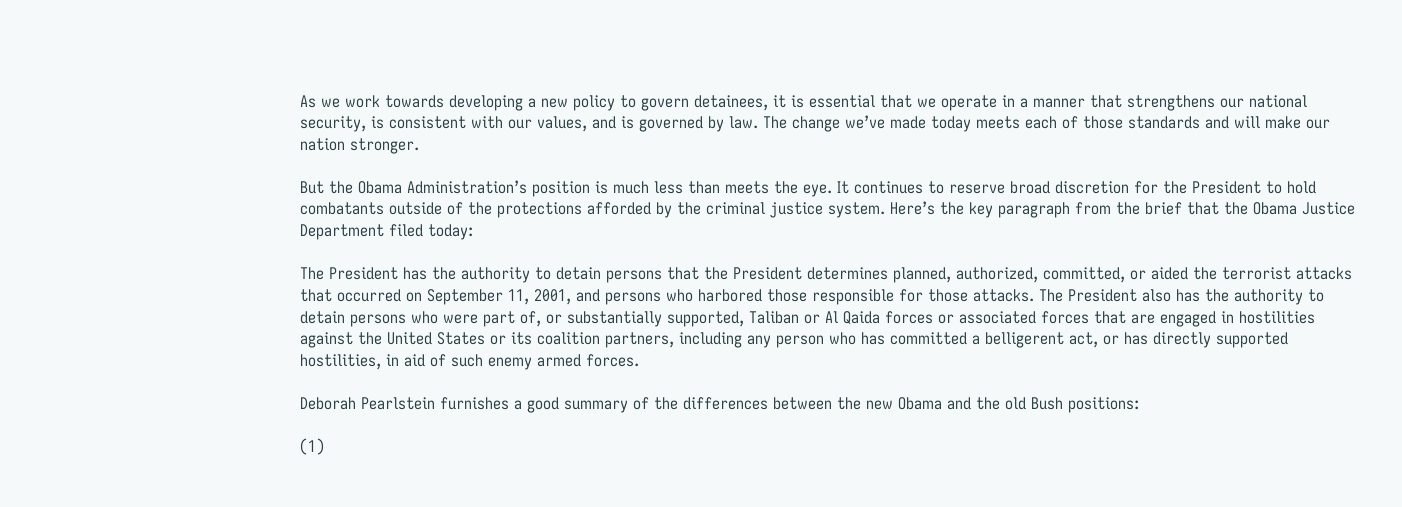As we work towards developing a new policy to govern detainees, it is essential that we operate in a manner that strengthens our national security, is consistent with our values, and is governed by law. The change we’ve made today meets each of those standards and will make our nation stronger.

But the Obama Administration’s position is much less than meets the eye. It continues to reserve broad discretion for the President to hold combatants outside of the protections afforded by the criminal justice system. Here’s the key paragraph from the brief that the Obama Justice Department filed today:

The President has the authority to detain persons that the President determines planned, authorized, committed, or aided the terrorist attacks that occurred on September 11, 2001, and persons who harbored those responsible for those attacks. The President also has the authority to detain persons who were part of, or substantially supported, Taliban or Al Qaida forces or associated forces that are engaged in hostilities against the United States or its coalition partners, including any person who has committed a belligerent act, or has directly supported hostilities, in aid of such enemy armed forces.

Deborah Pearlstein furnishes a good summary of the differences between the new Obama and the old Bush positions:

(1)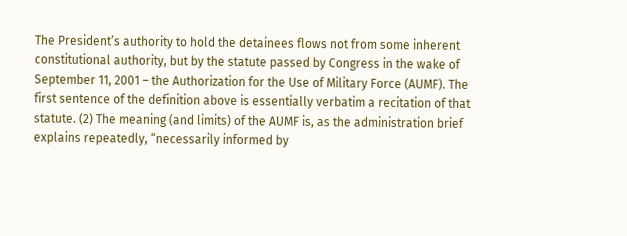The President’s authority to hold the detainees flows not from some inherent constitutional authority, but by the statute passed by Congress in the wake of September 11, 2001 – the Authorization for the Use of Military Force (AUMF). The first sentence of the definition above is essentially verbatim a recitation of that statute. (2) The meaning (and limits) of the AUMF is, as the administration brief explains repeatedly, “necessarily informed by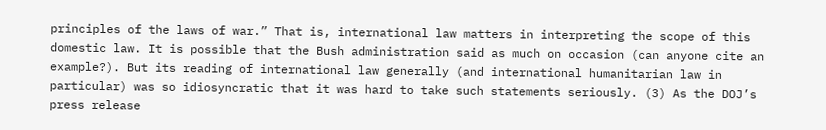principles of the laws of war.” That is, international law matters in interpreting the scope of this domestic law. It is possible that the Bush administration said as much on occasion (can anyone cite an example?). But its reading of international law generally (and international humanitarian law in particular) was so idiosyncratic that it was hard to take such statements seriously. (3) As the DOJ’s press release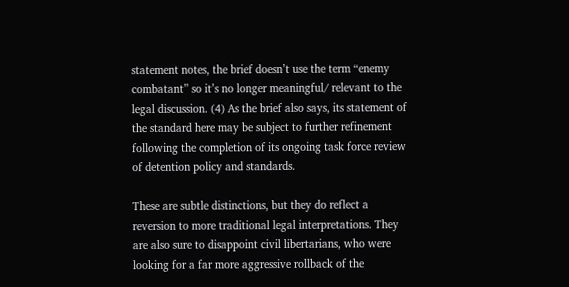statement notes, the brief doesn’t use the term “enemy combatant” so it’s no longer meaningful/ relevant to the legal discussion. (4) As the brief also says, its statement of the standard here may be subject to further refinement following the completion of its ongoing task force review of detention policy and standards.

These are subtle distinctions, but they do reflect a reversion to more traditional legal interpretations. They are also sure to disappoint civil libertarians, who were looking for a far more aggressive rollback of the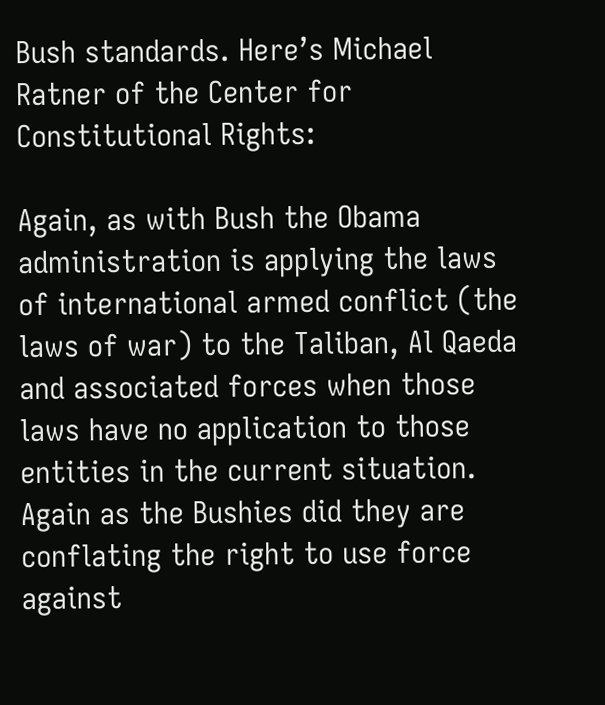Bush standards. Here’s Michael Ratner of the Center for Constitutional Rights:

Again, as with Bush the Obama administration is applying the laws of international armed conflict (the laws of war) to the Taliban, Al Qaeda and associated forces when those laws have no application to those entities in the current situation. Again as the Bushies did they are conflating the right to use force against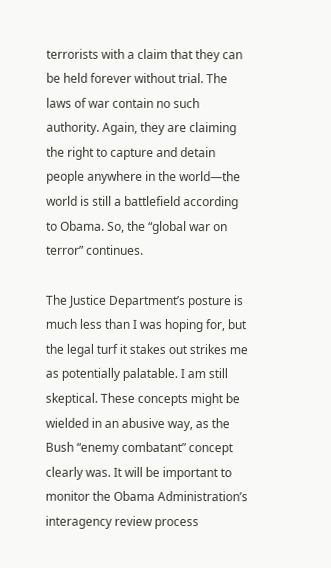terrorists with a claim that they can be held forever without trial. The laws of war contain no such authority. Again, they are claiming the right to capture and detain people anywhere in the world—the world is still a battlefield according to Obama. So, the “global war on terror” continues.

The Justice Department’s posture is much less than I was hoping for, but the legal turf it stakes out strikes me as potentially palatable. I am still skeptical. These concepts might be wielded in an abusive way, as the Bush “enemy combatant” concept clearly was. It will be important to monitor the Obama Administration’s interagency review process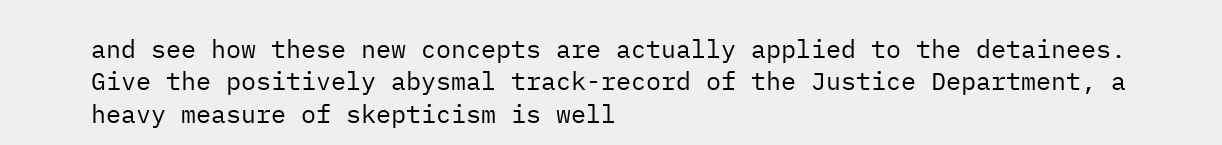and see how these new concepts are actually applied to the detainees. Give the positively abysmal track-record of the Justice Department, a heavy measure of skepticism is well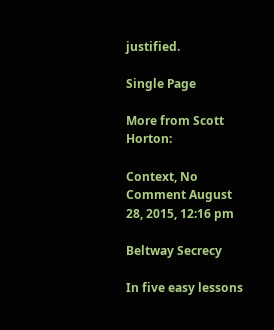justified.

Single Page

More from Scott Horton:

Context, No Comment August 28, 2015, 12:16 pm

Beltway Secrecy

In five easy lessons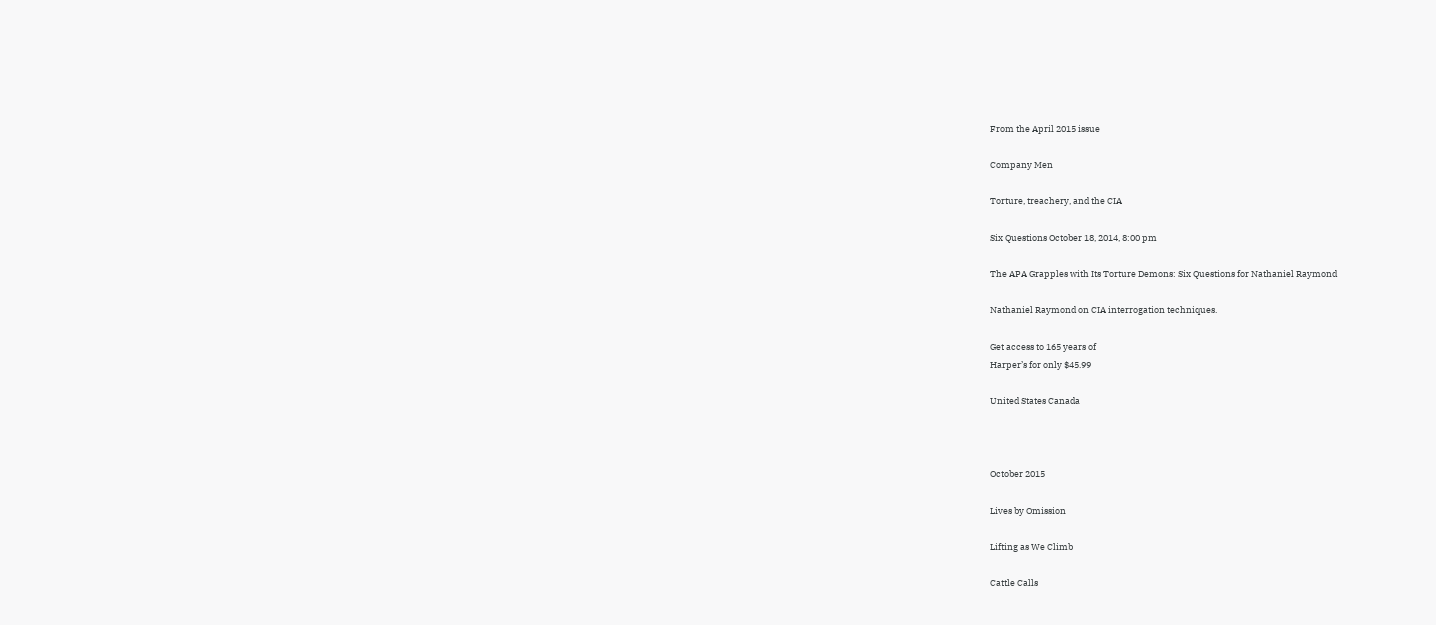From the April 2015 issue

Company Men

Torture, treachery, and the CIA

Six Questions October 18, 2014, 8:00 pm

The APA Grapples with Its Torture Demons: Six Questions for Nathaniel Raymond

Nathaniel Raymond on CIA interrogation techniques.

Get access to 165 years of
Harper’s for only $45.99

United States Canada



October 2015

Lives by Omission

Lifting as We Climb

Cattle Calls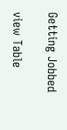Getting Jobbed

view Table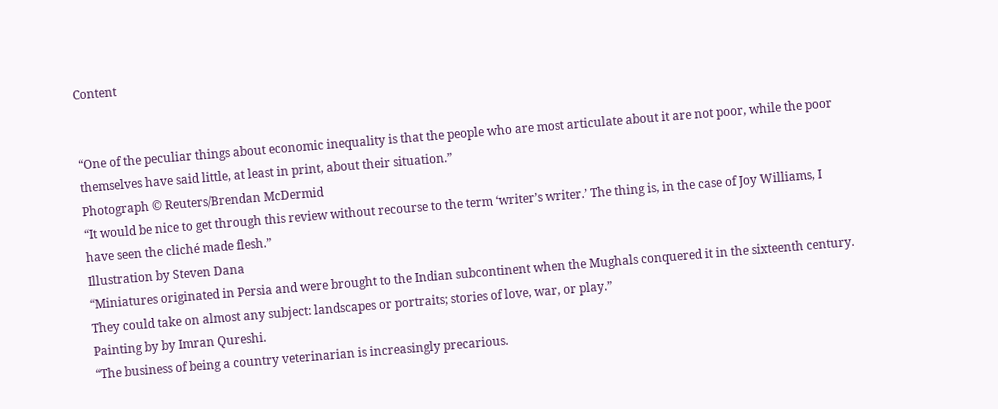Content


“One of the peculiar things about economic inequality is that the people who are most articulate about it are not poor, while the poor themselves have said little, at least in print, about their situation.”
Photograph © Reuters/Brendan McDermid
“It would be nice to get through this review without recourse to the term ‘writer’s writer.’ The thing is, in the case of Joy Williams, I have seen the cliché made flesh.”
Illustration by Steven Dana
“Miniatures originated in Persia and were brought to the Indian subcontinent when the Mughals conquered it in the sixteenth century. They could take on almost any subject: landscapes or portraits; stories of love, war, or play.”
Painting by by Imran Qureshi.
“The business of being a country veterinarian is increasingly precarious.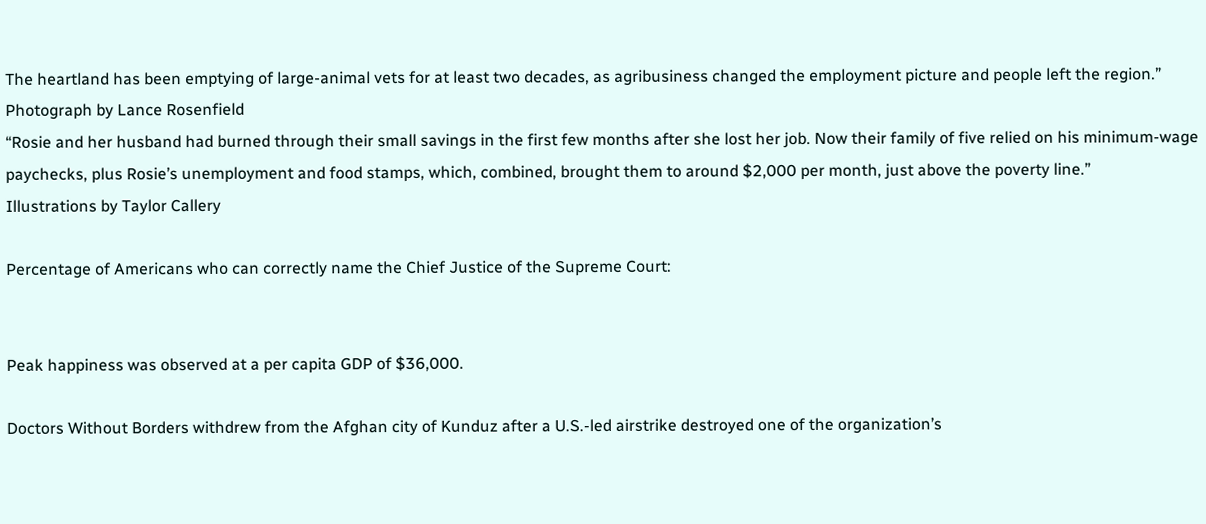The heartland has been emptying of large-animal vets for at least two decades, as agribusiness changed the employment picture and people left the region.”
Photograph by Lance Rosenfield
“Rosie and her husband had burned through their small savings in the first few months after she lost her job. Now their family of five relied on his minimum-wage paychecks, plus Rosie’s unemployment and food stamps, which, combined, brought them to around $2,000 per month, just above the poverty line.”
Illustrations by Taylor Callery

Percentage of Americans who can correctly name the Chief Justice of the Supreme Court:


Peak happiness was observed at a per capita GDP of $36,000.

Doctors Without Borders withdrew from the Afghan city of Kunduz after a U.S.-led airstrike destroyed one of the organization’s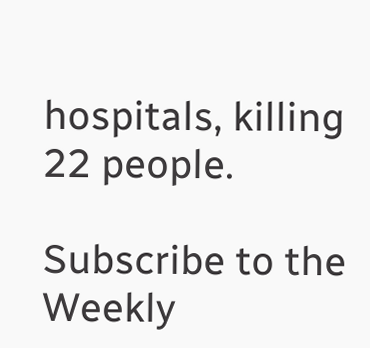hospitals, killing 22 people.

Subscribe to the Weekly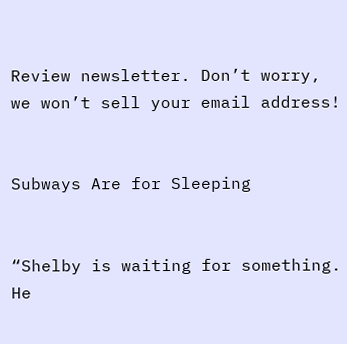Review newsletter. Don’t worry, we won’t sell your email address!


Subways Are for Sleeping


“Shelby is waiting for something. He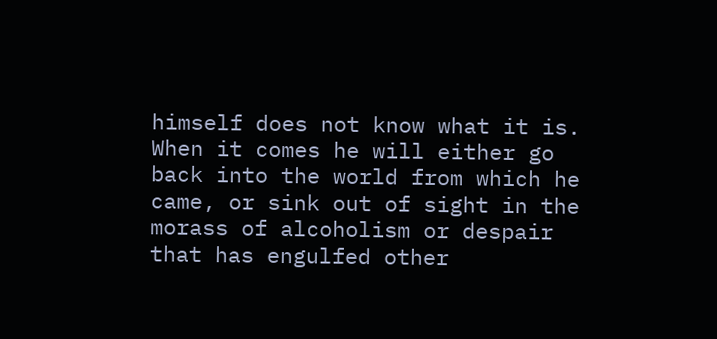himself does not know what it is. When it comes he will either go back into the world from which he came, or sink out of sight in the morass of alcoholism or despair that has engulfed other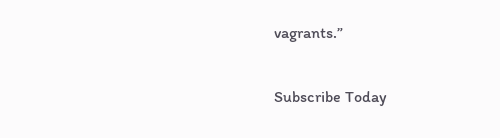vagrants.”

Subscribe Today